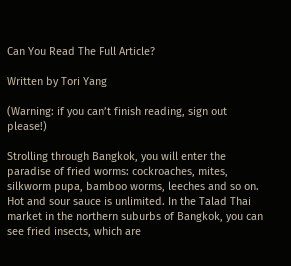Can You Read The Full Article?

Written by Tori Yang

(Warning: if you can’t finish reading, sign out please!)

Strolling through Bangkok, you will enter the paradise of fried worms: cockroaches, mites, silkworm pupa, bamboo worms, leeches and so on. Hot and sour sauce is unlimited. In the Talad Thai market in the northern suburbs of Bangkok, you can see fried insects, which are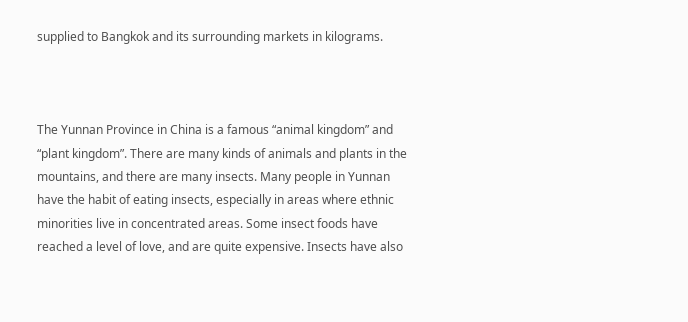supplied to Bangkok and its surrounding markets in kilograms.



The Yunnan Province in China is a famous “animal kingdom” and “plant kingdom”. There are many kinds of animals and plants in the mountains, and there are many insects. Many people in Yunnan have the habit of eating insects, especially in areas where ethnic minorities live in concentrated areas. Some insect foods have reached a level of love, and are quite expensive. Insects have also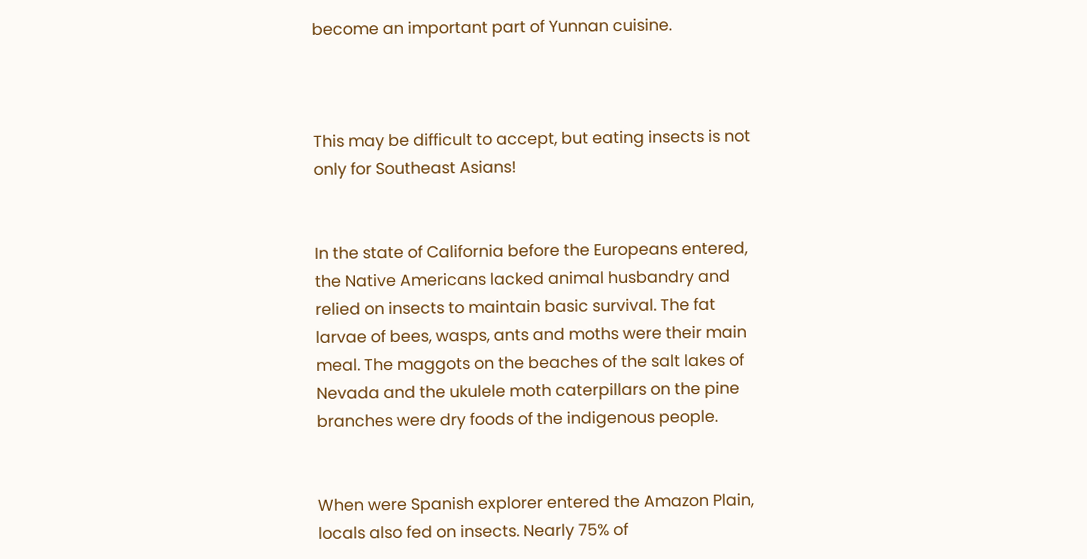become an important part of Yunnan cuisine.



This may be difficult to accept, but eating insects is not only for Southeast Asians!


In the state of California before the Europeans entered, the Native Americans lacked animal husbandry and relied on insects to maintain basic survival. The fat larvae of bees, wasps, ants and moths were their main meal. The maggots on the beaches of the salt lakes of Nevada and the ukulele moth caterpillars on the pine branches were dry foods of the indigenous people.


When were Spanish explorer entered the Amazon Plain, locals also fed on insects. Nearly 75% of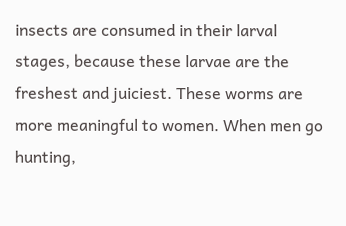insects are consumed in their larval stages, because these larvae are the freshest and juiciest. These worms are more meaningful to women. When men go hunting,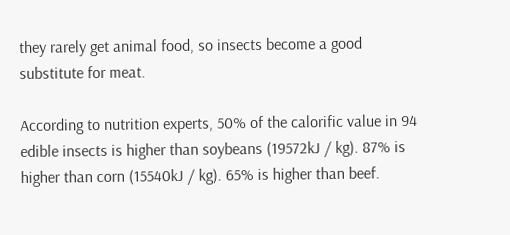they rarely get animal food, so insects become a good substitute for meat.

According to nutrition experts, 50% of the calorific value in 94 edible insects is higher than soybeans (19572kJ / kg). 87% is higher than corn (15540kJ / kg). 65% is higher than beef.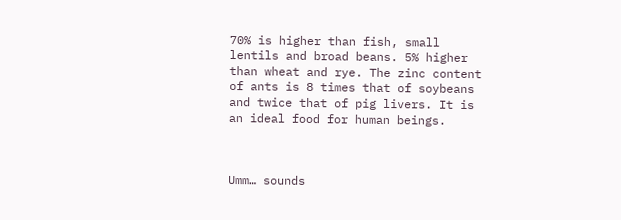70% is higher than fish, small lentils and broad beans. 5% higher than wheat and rye. The zinc content of ants is 8 times that of soybeans and twice that of pig livers. It is an ideal food for human beings.



Umm… sounds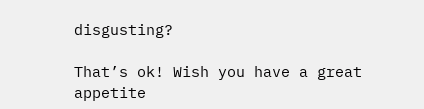disgusting?

That’s ok! Wish you have a great appetite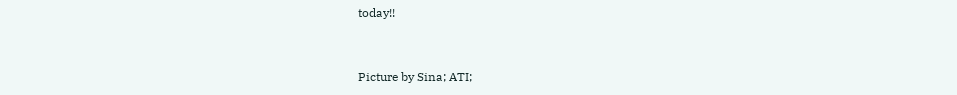today!!


Picture by Sina; ATI;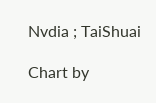Nvdia ; TaiShuai

Chart by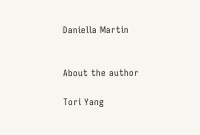Daniella Martin


About the author

Tori Yang